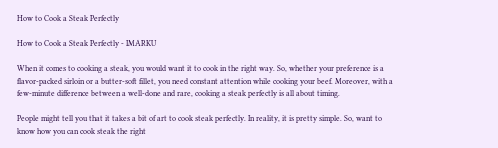How to Cook a Steak Perfectly

How to Cook a Steak Perfectly - IMARKU

When it comes to cooking a steak, you would want it to cook in the right way. So, whether your preference is a flavor-packed sirloin or a butter-soft fillet, you need constant attention while cooking your beef. Moreover, with a few-minute difference between a well-done and rare, cooking a steak perfectly is all about timing.

People might tell you that it takes a bit of art to cook steak perfectly. In reality, it is pretty simple. So, want to know how you can cook steak the right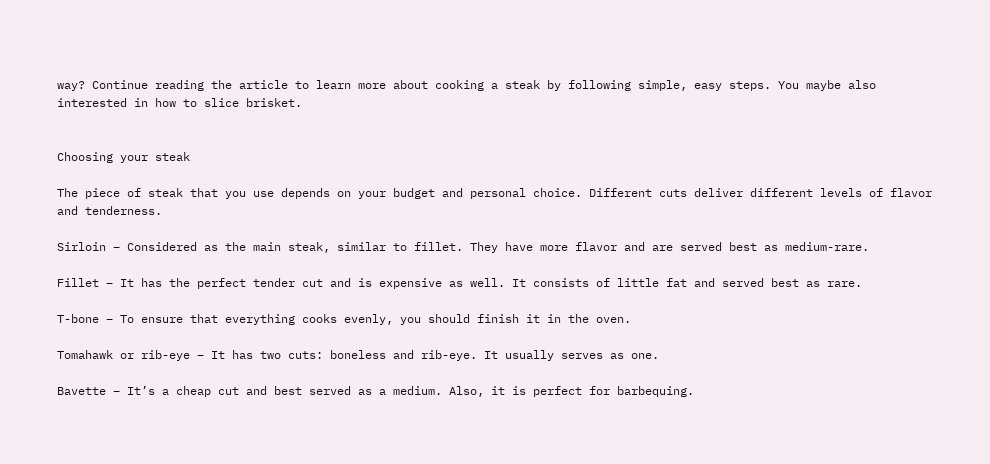way? Continue reading the article to learn more about cooking a steak by following simple, easy steps. You maybe also interested in how to slice brisket.


Choosing your steak

The piece of steak that you use depends on your budget and personal choice. Different cuts deliver different levels of flavor and tenderness.

Sirloin – Considered as the main steak, similar to fillet. They have more flavor and are served best as medium-rare.

Fillet – It has the perfect tender cut and is expensive as well. It consists of little fat and served best as rare.

T-bone – To ensure that everything cooks evenly, you should finish it in the oven.

Tomahawk or rib-eye – It has two cuts: boneless and rib-eye. It usually serves as one.

Bavette – It’s a cheap cut and best served as a medium. Also, it is perfect for barbequing.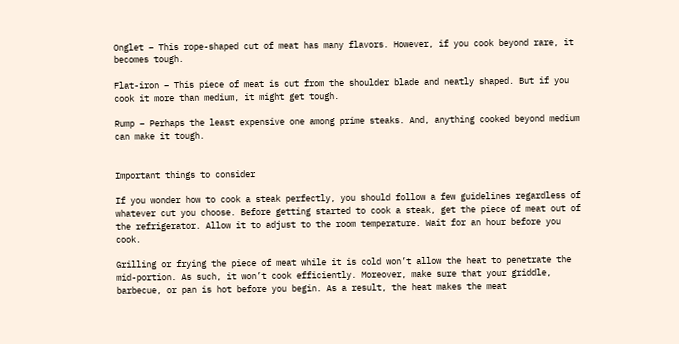Onglet – This rope-shaped cut of meat has many flavors. However, if you cook beyond rare, it becomes tough.

Flat-iron – This piece of meat is cut from the shoulder blade and neatly shaped. But if you cook it more than medium, it might get tough.

Rump – Perhaps the least expensive one among prime steaks. And, anything cooked beyond medium can make it tough.


Important things to consider

If you wonder how to cook a steak perfectly, you should follow a few guidelines regardless of whatever cut you choose. Before getting started to cook a steak, get the piece of meat out of the refrigerator. Allow it to adjust to the room temperature. Wait for an hour before you cook.

Grilling or frying the piece of meat while it is cold won’t allow the heat to penetrate the mid-portion. As such, it won’t cook efficiently. Moreover, make sure that your griddle, barbecue, or pan is hot before you begin. As a result, the heat makes the meat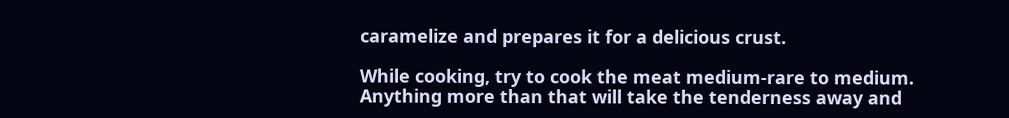caramelize and prepares it for a delicious crust.

While cooking, try to cook the meat medium-rare to medium. Anything more than that will take the tenderness away and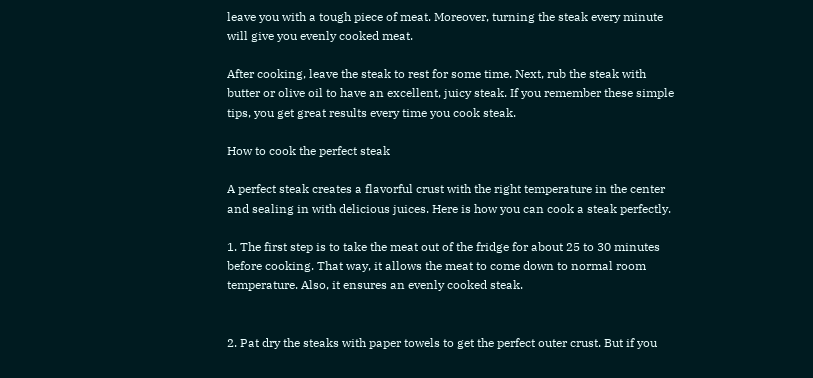leave you with a tough piece of meat. Moreover, turning the steak every minute will give you evenly cooked meat.

After cooking, leave the steak to rest for some time. Next, rub the steak with butter or olive oil to have an excellent, juicy steak. If you remember these simple tips, you get great results every time you cook steak.

How to cook the perfect steak

A perfect steak creates a flavorful crust with the right temperature in the center and sealing in with delicious juices. Here is how you can cook a steak perfectly.

1. The first step is to take the meat out of the fridge for about 25 to 30 minutes before cooking. That way, it allows the meat to come down to normal room temperature. Also, it ensures an evenly cooked steak.


2. Pat dry the steaks with paper towels to get the perfect outer crust. But if you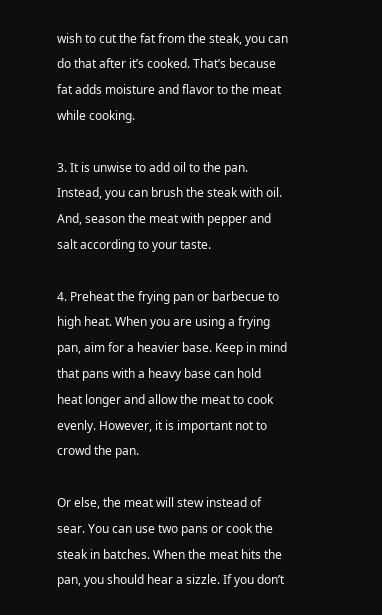wish to cut the fat from the steak, you can do that after it’s cooked. That’s because fat adds moisture and flavor to the meat while cooking.

3. It is unwise to add oil to the pan. Instead, you can brush the steak with oil. And, season the meat with pepper and salt according to your taste.

4. Preheat the frying pan or barbecue to high heat. When you are using a frying pan, aim for a heavier base. Keep in mind that pans with a heavy base can hold heat longer and allow the meat to cook evenly. However, it is important not to crowd the pan.

Or else, the meat will stew instead of sear. You can use two pans or cook the steak in batches. When the meat hits the pan, you should hear a sizzle. If you don’t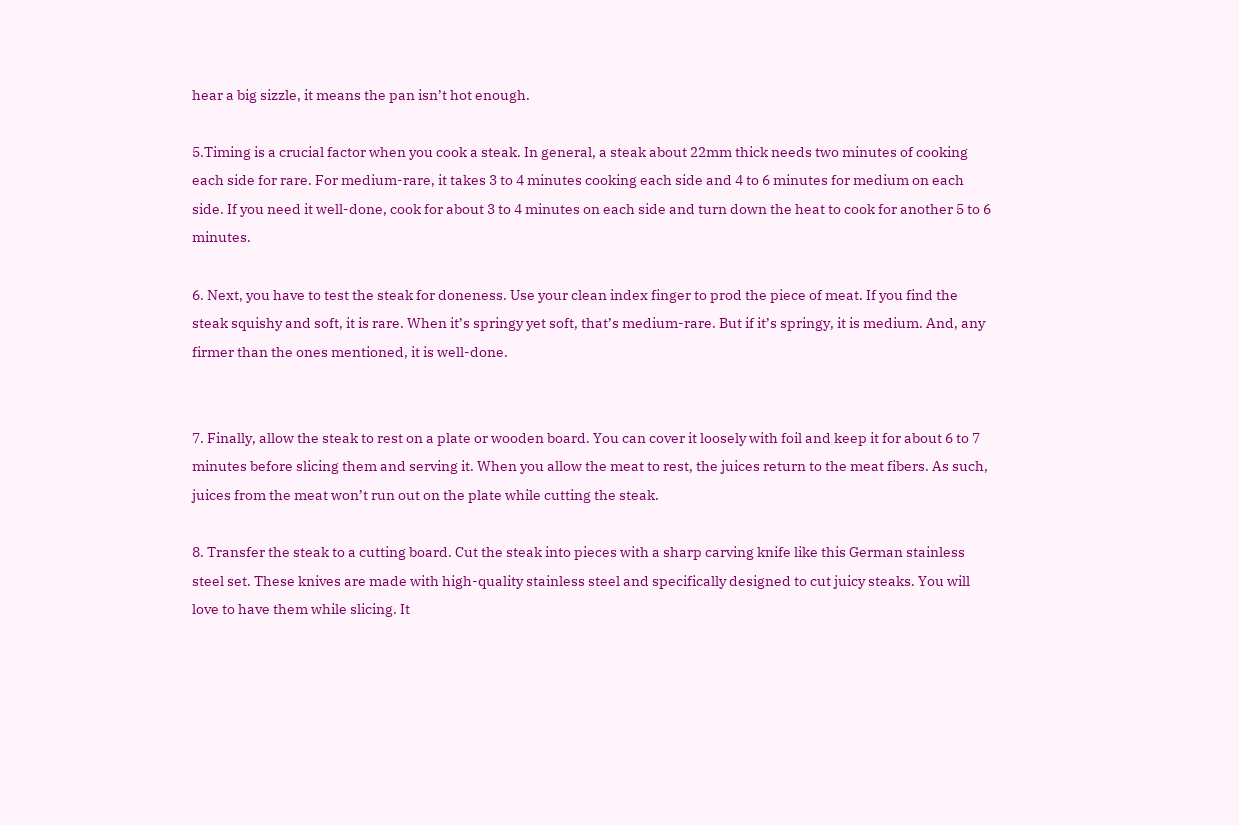hear a big sizzle, it means the pan isn’t hot enough.

5.Timing is a crucial factor when you cook a steak. In general, a steak about 22mm thick needs two minutes of cooking each side for rare. For medium-rare, it takes 3 to 4 minutes cooking each side and 4 to 6 minutes for medium on each side. If you need it well-done, cook for about 3 to 4 minutes on each side and turn down the heat to cook for another 5 to 6 minutes.

6. Next, you have to test the steak for doneness. Use your clean index finger to prod the piece of meat. If you find the steak squishy and soft, it is rare. When it’s springy yet soft, that’s medium-rare. But if it’s springy, it is medium. And, any firmer than the ones mentioned, it is well-done.


7. Finally, allow the steak to rest on a plate or wooden board. You can cover it loosely with foil and keep it for about 6 to 7 minutes before slicing them and serving it. When you allow the meat to rest, the juices return to the meat fibers. As such, juices from the meat won’t run out on the plate while cutting the steak.

8. Transfer the steak to a cutting board. Cut the steak into pieces with a sharp carving knife like this German stainless steel set. These knives are made with high-quality stainless steel and specifically designed to cut juicy steaks. You will love to have them while slicing. It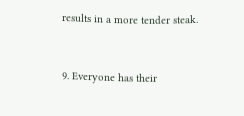results in a more tender steak.


9. Everyone has their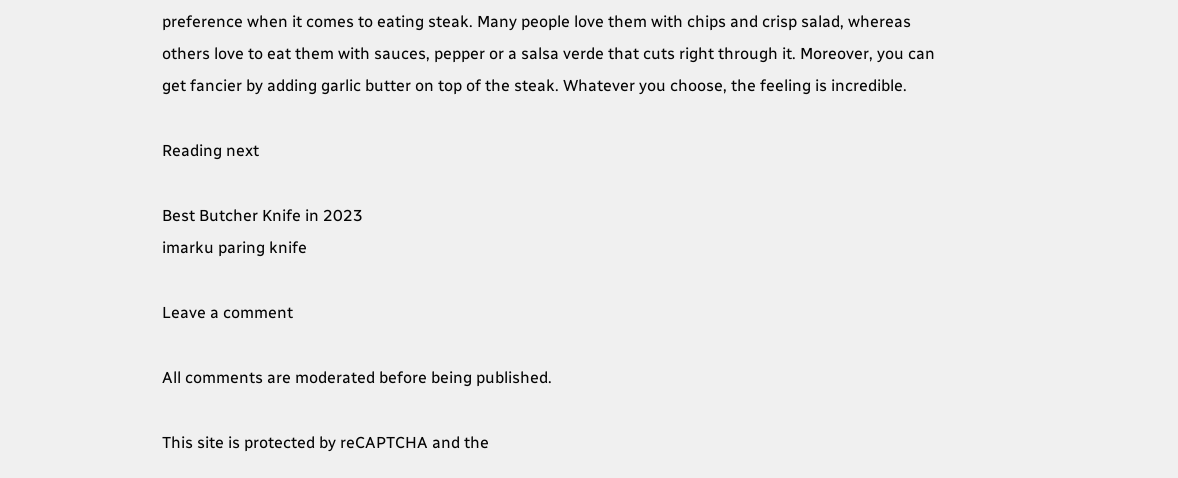preference when it comes to eating steak. Many people love them with chips and crisp salad, whereas others love to eat them with sauces, pepper or a salsa verde that cuts right through it. Moreover, you can get fancier by adding garlic butter on top of the steak. Whatever you choose, the feeling is incredible.

Reading next

Best Butcher Knife in 2023
imarku paring knife

Leave a comment

All comments are moderated before being published.

This site is protected by reCAPTCHA and the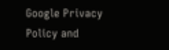Google Privacy Policy and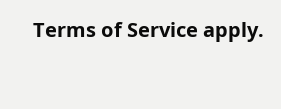Terms of Service apply.